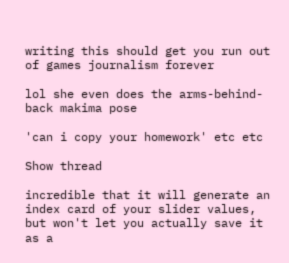writing this should get you run out of games journalism forever

lol she even does the arms-behind-back makima pose

'can i copy your homework' etc etc

Show thread

incredible that it will generate an index card of your slider values, but won't let you actually save it as a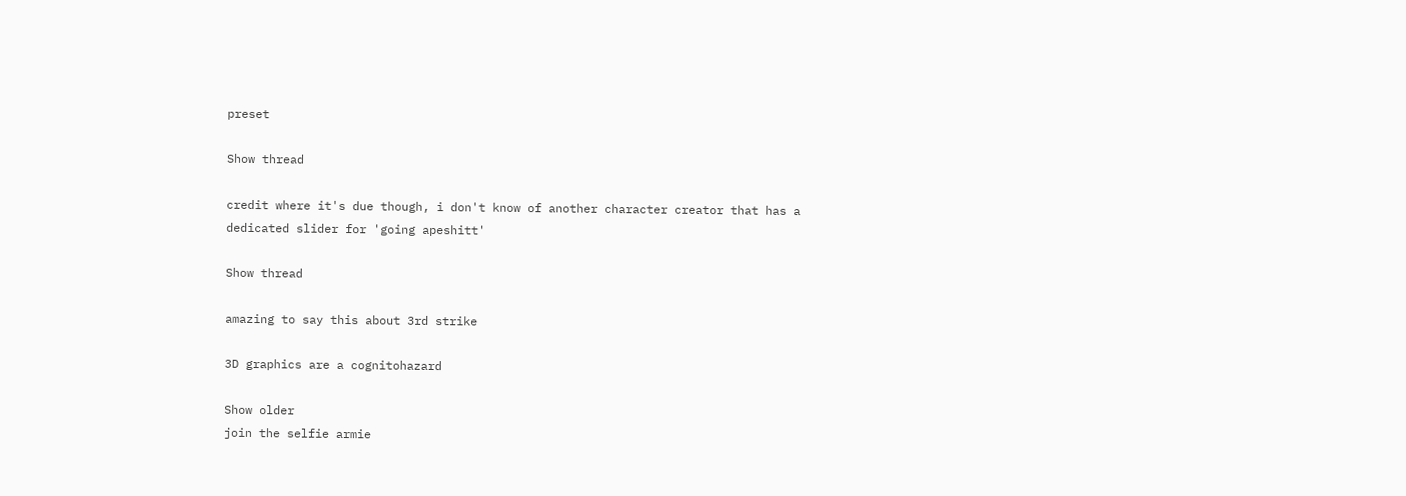preset

Show thread

credit where it's due though, i don't know of another character creator that has a dedicated slider for 'going apeshitt'

Show thread

amazing to say this about 3rd strike

3D graphics are a cognitohazard

Show older
join the selfie armie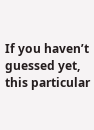If you haven’t guessed yet, this particular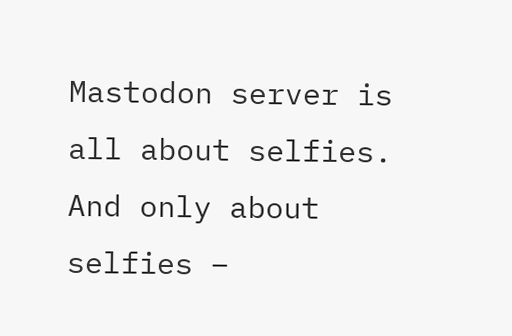Mastodon server is all about selfies. And only about selfies –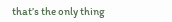that’s the only thing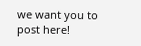we want you to post here!